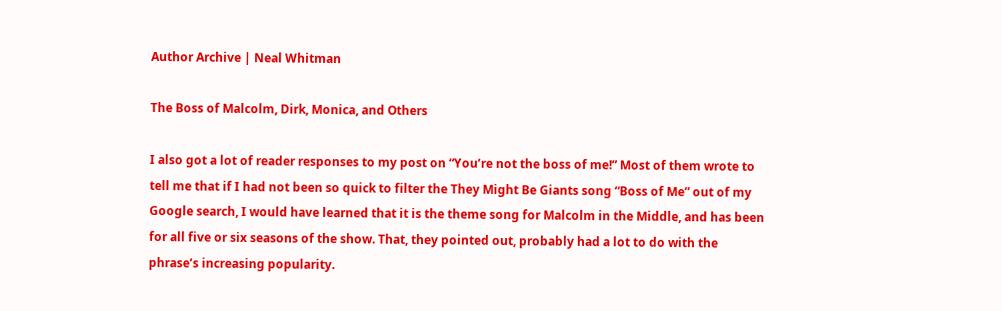Author Archive | Neal Whitman

The Boss of Malcolm, Dirk, Monica, and Others

I also got a lot of reader responses to my post on “You’re not the boss of me!” Most of them wrote to tell me that if I had not been so quick to filter the They Might Be Giants song “Boss of Me” out of my Google search, I would have learned that it is the theme song for Malcolm in the Middle, and has been for all five or six seasons of the show. That, they pointed out, probably had a lot to do with the phrase’s increasing popularity.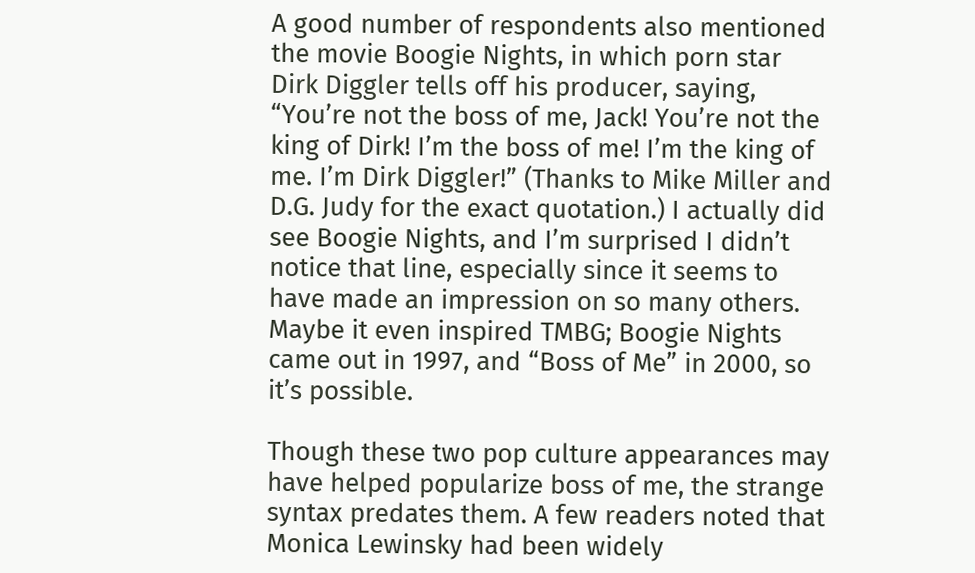A good number of respondents also mentioned the movie Boogie Nights, in which porn star Dirk Diggler tells off his producer, saying, “You’re not the boss of me, Jack! You’re not the king of Dirk! I’m the boss of me! I’m the king of me. I’m Dirk Diggler!” (Thanks to Mike Miller and D.G. Judy for the exact quotation.) I actually did see Boogie Nights, and I’m surprised I didn’t notice that line, especially since it seems to have made an impression on so many others. Maybe it even inspired TMBG; Boogie Nights came out in 1997, and “Boss of Me” in 2000, so it’s possible.

Though these two pop culture appearances may have helped popularize boss of me, the strange syntax predates them. A few readers noted that Monica Lewinsky had been widely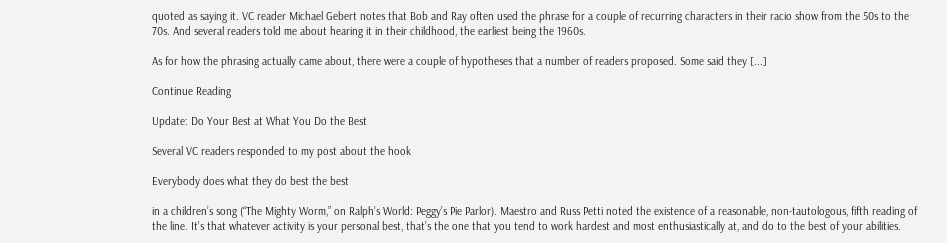quoted as saying it. VC reader Michael Gebert notes that Bob and Ray often used the phrase for a couple of recurring characters in their racio show from the 50s to the 70s. And several readers told me about hearing it in their childhood, the earliest being the 1960s.

As for how the phrasing actually came about, there were a couple of hypotheses that a number of readers proposed. Some said they [...]

Continue Reading

Update: Do Your Best at What You Do the Best

Several VC readers responded to my post about the hook

Everybody does what they do best the best

in a children’s song (“The Mighty Worm,” on Ralph’s World: Peggy’s Pie Parlor). Maestro and Russ Petti noted the existence of a reasonable, non-tautologous, fifth reading of the line. It’s that whatever activity is your personal best, that’s the one that you tend to work hardest and most enthusiastically at, and do to the best of your abilities.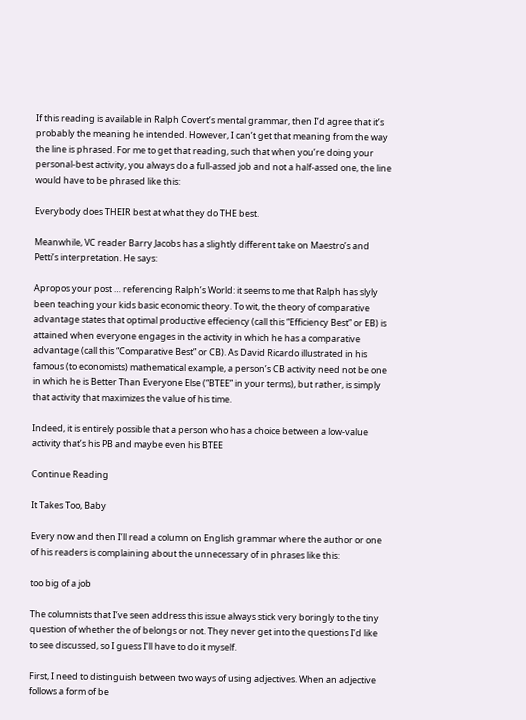If this reading is available in Ralph Covert’s mental grammar, then I’d agree that it’s probably the meaning he intended. However, I can’t get that meaning from the way the line is phrased. For me to get that reading, such that when you’re doing your personal-best activity, you always do a full-assed job and not a half-assed one, the line would have to be phrased like this:

Everybody does THEIR best at what they do THE best.

Meanwhile, VC reader Barry Jacobs has a slightly different take on Maestro’s and Petti’s interpretation. He says:

Apropos your post … referencing Ralph’s World: it seems to me that Ralph has slyly been teaching your kids basic economic theory. To wit, the theory of comparative advantage states that optimal productive effeciency (call this “Efficiency Best” or EB) is attained when everyone engages in the activity in which he has a comparative advantage (call this “Comparative Best” or CB). As David Ricardo illustrated in his famous (to economists) mathematical example, a person’s CB activity need not be one in which he is Better Than Everyone Else (“BTEE” in your terms), but rather, is simply that activity that maximizes the value of his time.

Indeed, it is entirely possible that a person who has a choice between a low-value activity that’s his PB and maybe even his BTEE

Continue Reading

It Takes Too, Baby

Every now and then I’ll read a column on English grammar where the author or one of his readers is complaining about the unnecessary of in phrases like this:

too big of a job

The columnists that I’ve seen address this issue always stick very boringly to the tiny question of whether the of belongs or not. They never get into the questions I’d like to see discussed, so I guess I’ll have to do it myself.

First, I need to distinguish between two ways of using adjectives. When an adjective follows a form of be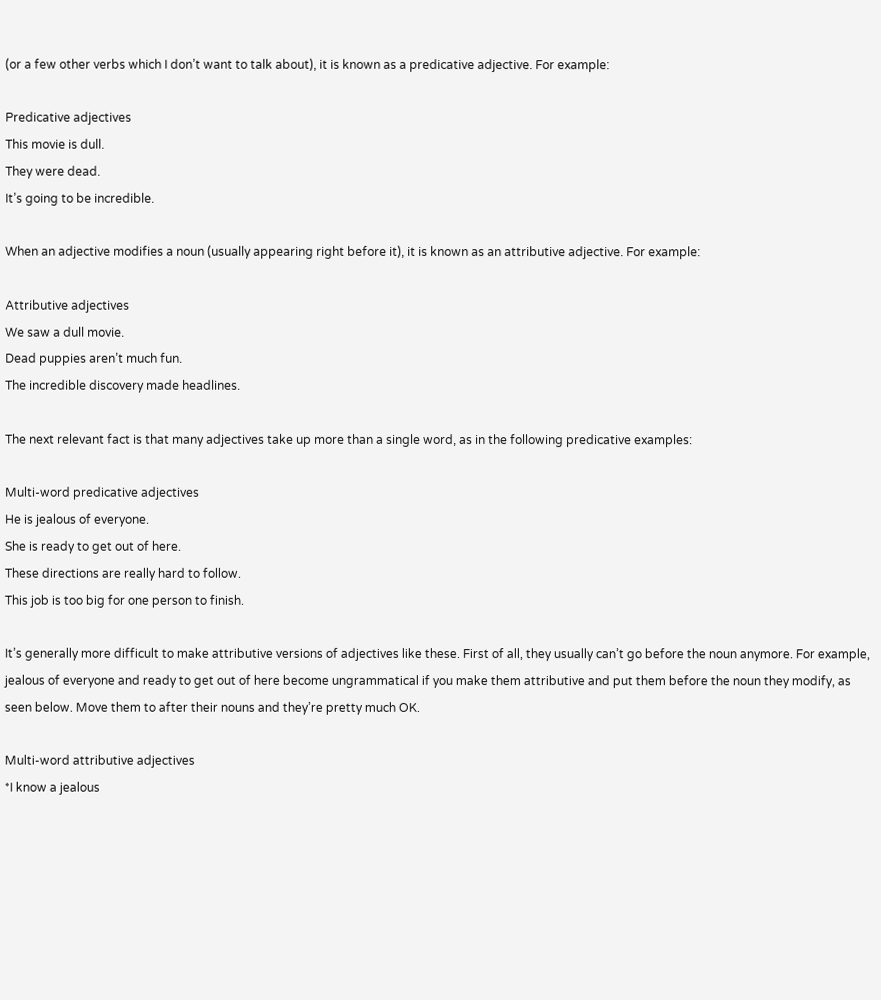(or a few other verbs which I don’t want to talk about), it is known as a predicative adjective. For example:

Predicative adjectives
This movie is dull.
They were dead.
It’s going to be incredible.

When an adjective modifies a noun (usually appearing right before it), it is known as an attributive adjective. For example:

Attributive adjectives
We saw a dull movie.
Dead puppies aren’t much fun.
The incredible discovery made headlines.

The next relevant fact is that many adjectives take up more than a single word, as in the following predicative examples:

Multi-word predicative adjectives
He is jealous of everyone.
She is ready to get out of here.
These directions are really hard to follow.
This job is too big for one person to finish.

It’s generally more difficult to make attributive versions of adjectives like these. First of all, they usually can’t go before the noun anymore. For example, jealous of everyone and ready to get out of here become ungrammatical if you make them attributive and put them before the noun they modify, as seen below. Move them to after their nouns and they’re pretty much OK.

Multi-word attributive adjectives
*I know a jealous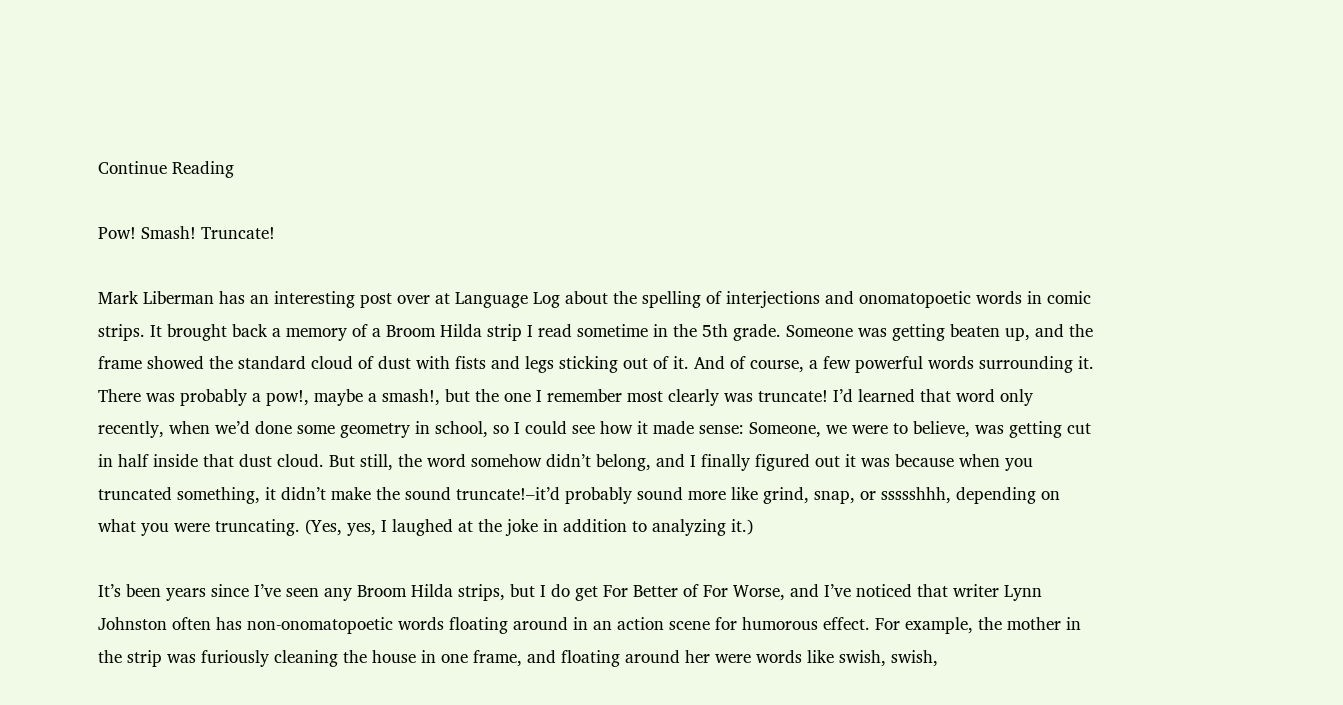Continue Reading

Pow! Smash! Truncate!

Mark Liberman has an interesting post over at Language Log about the spelling of interjections and onomatopoetic words in comic strips. It brought back a memory of a Broom Hilda strip I read sometime in the 5th grade. Someone was getting beaten up, and the frame showed the standard cloud of dust with fists and legs sticking out of it. And of course, a few powerful words surrounding it. There was probably a pow!, maybe a smash!, but the one I remember most clearly was truncate! I’d learned that word only recently, when we’d done some geometry in school, so I could see how it made sense: Someone, we were to believe, was getting cut in half inside that dust cloud. But still, the word somehow didn’t belong, and I finally figured out it was because when you truncated something, it didn’t make the sound truncate!–it’d probably sound more like grind, snap, or ssssshhh, depending on what you were truncating. (Yes, yes, I laughed at the joke in addition to analyzing it.)

It’s been years since I’ve seen any Broom Hilda strips, but I do get For Better of For Worse, and I’ve noticed that writer Lynn Johnston often has non-onomatopoetic words floating around in an action scene for humorous effect. For example, the mother in the strip was furiously cleaning the house in one frame, and floating around her were words like swish, swish,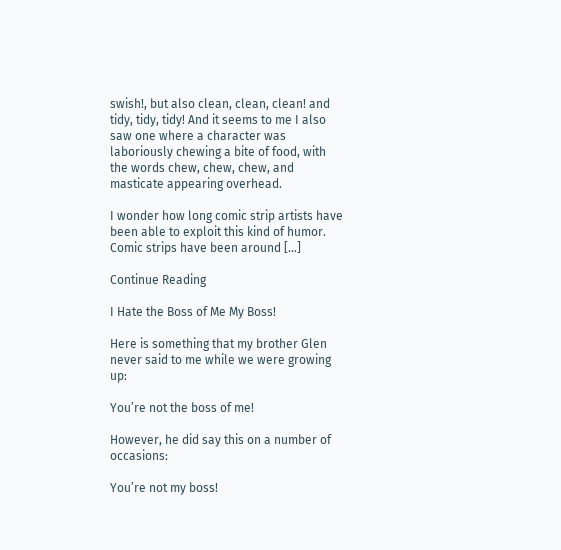swish!, but also clean, clean, clean! and tidy, tidy, tidy! And it seems to me I also saw one where a character was laboriously chewing a bite of food, with the words chew, chew, chew, and masticate appearing overhead.

I wonder how long comic strip artists have been able to exploit this kind of humor. Comic strips have been around [...]

Continue Reading

I Hate the Boss of Me My Boss!

Here is something that my brother Glen never said to me while we were growing up:

You’re not the boss of me!

However, he did say this on a number of occasions:

You’re not my boss!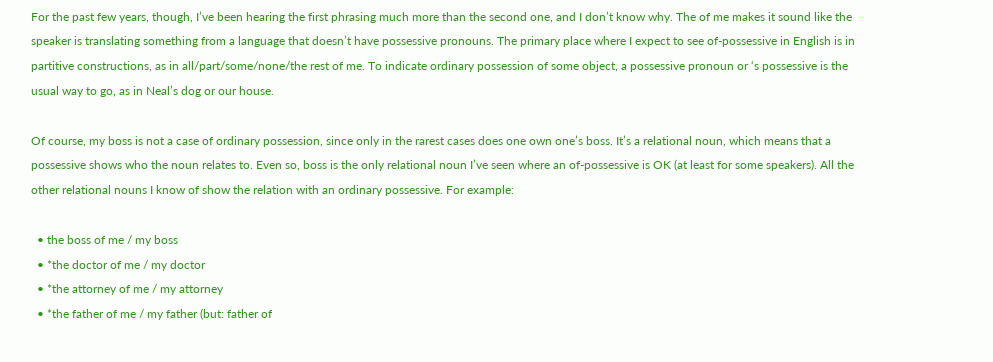For the past few years, though, I’ve been hearing the first phrasing much more than the second one, and I don’t know why. The of me makes it sound like the speaker is translating something from a language that doesn’t have possessive pronouns. The primary place where I expect to see of-possessive in English is in partitive constructions, as in all/part/some/none/the rest of me. To indicate ordinary possession of some object, a possessive pronoun or ‘s possessive is the usual way to go, as in Neal’s dog or our house.

Of course, my boss is not a case of ordinary possession, since only in the rarest cases does one own one’s boss. It’s a relational noun, which means that a possessive shows who the noun relates to. Even so, boss is the only relational noun I’ve seen where an of-possessive is OK (at least for some speakers). All the other relational nouns I know of show the relation with an ordinary possessive. For example:

  • the boss of me / my boss
  • *the doctor of me / my doctor
  • *the attorney of me / my attorney
  • *the father of me / my father (but: father of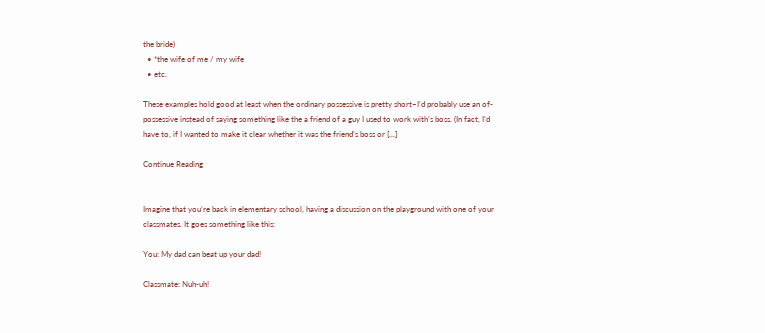the bride)
  • *the wife of me / my wife
  • etc.

These examples hold good at least when the ordinary possessive is pretty short–I’d probably use an of-possessive instead of saying something like the a friend of a guy I used to work with’s boss. (In fact, I’d have to, if I wanted to make it clear whether it was the friend’s boss or [...]

Continue Reading


Imagine that you’re back in elementary school, having a discussion on the playground with one of your classmates. It goes something like this:

You: My dad can beat up your dad!

Classmate: Nuh-uh!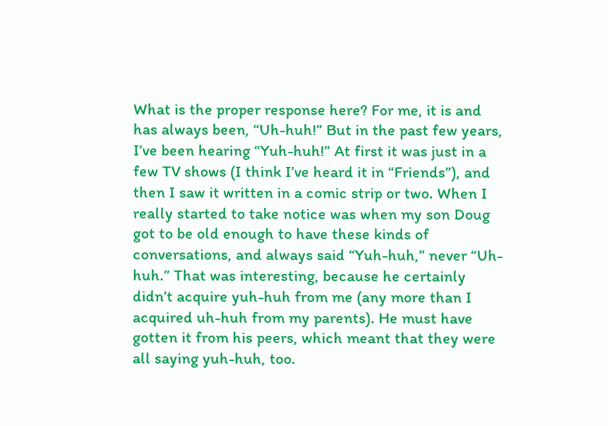What is the proper response here? For me, it is and has always been, “Uh-huh!” But in the past few years, I’ve been hearing “Yuh-huh!” At first it was just in a few TV shows (I think I’ve heard it in “Friends”), and then I saw it written in a comic strip or two. When I really started to take notice was when my son Doug got to be old enough to have these kinds of conversations, and always said “Yuh-huh,” never “Uh-huh.” That was interesting, because he certainly didn’t acquire yuh-huh from me (any more than I acquired uh-huh from my parents). He must have gotten it from his peers, which meant that they were all saying yuh-huh, too.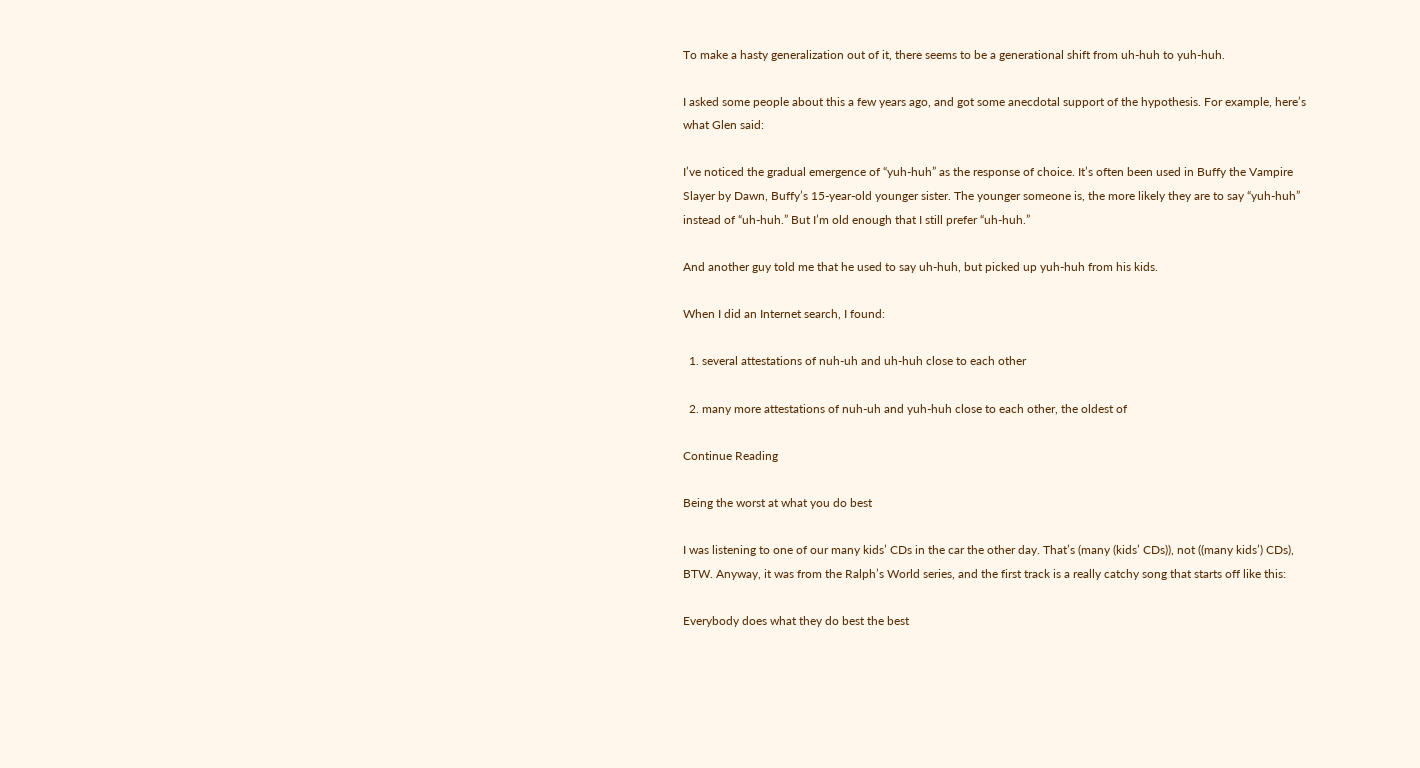To make a hasty generalization out of it, there seems to be a generational shift from uh-huh to yuh-huh.

I asked some people about this a few years ago, and got some anecdotal support of the hypothesis. For example, here’s what Glen said:

I’ve noticed the gradual emergence of “yuh-huh” as the response of choice. It’s often been used in Buffy the Vampire Slayer by Dawn, Buffy’s 15-year-old younger sister. The younger someone is, the more likely they are to say “yuh-huh” instead of “uh-huh.” But I’m old enough that I still prefer “uh-huh.”

And another guy told me that he used to say uh-huh, but picked up yuh-huh from his kids.

When I did an Internet search, I found:

  1. several attestations of nuh-uh and uh-huh close to each other

  2. many more attestations of nuh-uh and yuh-huh close to each other, the oldest of

Continue Reading

Being the worst at what you do best

I was listening to one of our many kids’ CDs in the car the other day. That’s (many (kids’ CDs)), not ((many kids’) CDs), BTW. Anyway, it was from the Ralph’s World series, and the first track is a really catchy song that starts off like this:

Everybody does what they do best the best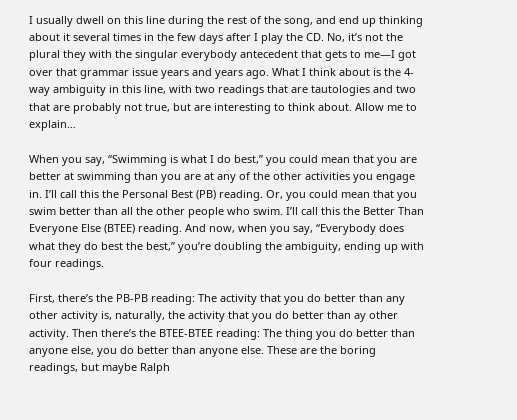I usually dwell on this line during the rest of the song, and end up thinking about it several times in the few days after I play the CD. No, it’s not the plural they with the singular everybody antecedent that gets to me—I got over that grammar issue years and years ago. What I think about is the 4-way ambiguity in this line, with two readings that are tautologies and two that are probably not true, but are interesting to think about. Allow me to explain…

When you say, “Swimming is what I do best,” you could mean that you are better at swimming than you are at any of the other activities you engage in. I’ll call this the Personal Best (PB) reading. Or, you could mean that you swim better than all the other people who swim. I’ll call this the Better Than Everyone Else (BTEE) reading. And now, when you say, “Everybody does what they do best the best,” you’re doubling the ambiguity, ending up with four readings.

First, there’s the PB-PB reading: The activity that you do better than any other activity is, naturally, the activity that you do better than ay other activity. Then there’s the BTEE-BTEE reading: The thing you do better than anyone else, you do better than anyone else. These are the boring readings, but maybe Ralph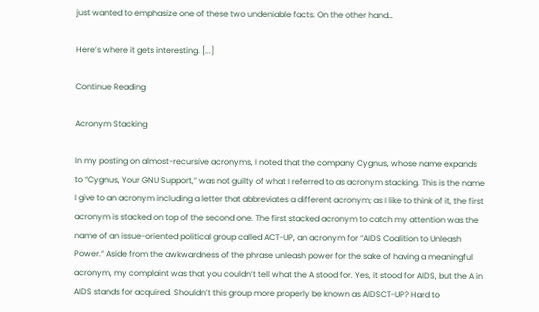just wanted to emphasize one of these two undeniable facts. On the other hand…

Here’s where it gets interesting. [...]

Continue Reading

Acronym Stacking

In my posting on almost-recursive acronyms, I noted that the company Cygnus, whose name expands to “Cygnus, Your GNU Support,” was not guilty of what I referred to as acronym stacking. This is the name I give to an acronym including a letter that abbreviates a different acronym; as I like to think of it, the first acronym is stacked on top of the second one. The first stacked acronym to catch my attention was the name of an issue-oriented political group called ACT-UP, an acronym for “AIDS Coalition to Unleash Power.” Aside from the awkwardness of the phrase unleash power for the sake of having a meaningful acronym, my complaint was that you couldn’t tell what the A stood for. Yes, it stood for AIDS, but the A in AIDS stands for acquired. Shouldn’t this group more properly be known as AIDSCT-UP? Hard to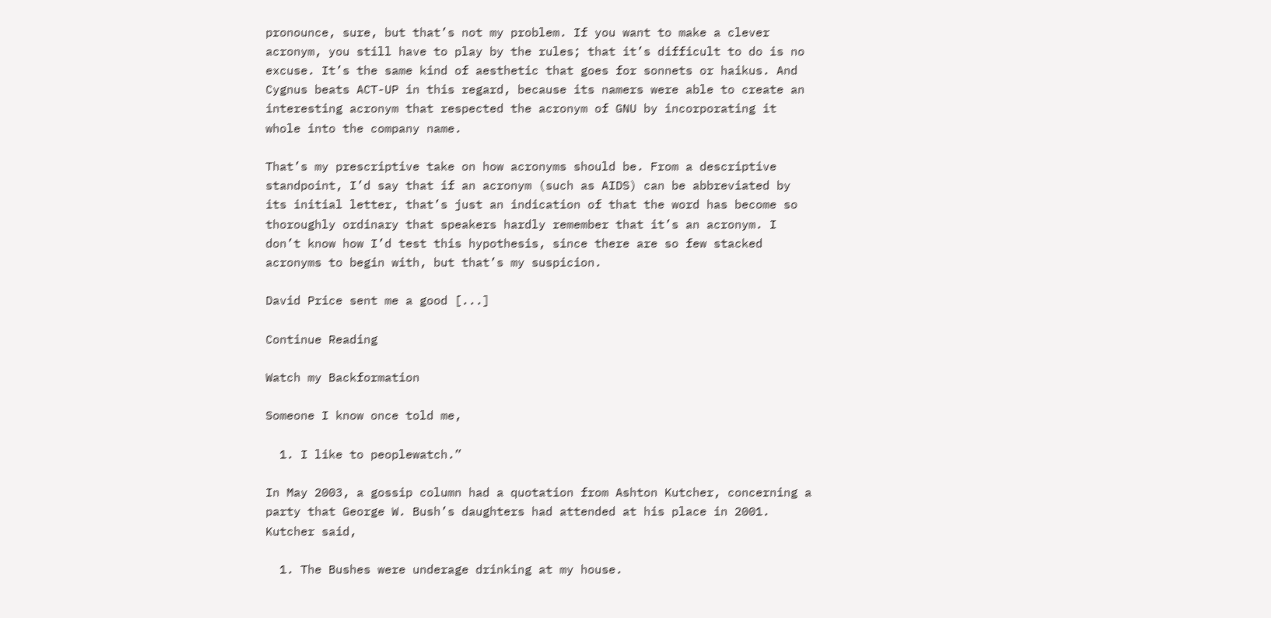pronounce, sure, but that’s not my problem. If you want to make a clever acronym, you still have to play by the rules; that it’s difficult to do is no excuse. It’s the same kind of aesthetic that goes for sonnets or haikus. And Cygnus beats ACT-UP in this regard, because its namers were able to create an interesting acronym that respected the acronym of GNU by incorporating it whole into the company name.

That’s my prescriptive take on how acronyms should be. From a descriptive standpoint, I’d say that if an acronym (such as AIDS) can be abbreviated by its initial letter, that’s just an indication of that the word has become so thoroughly ordinary that speakers hardly remember that it’s an acronym. I don’t know how I’d test this hypothesis, since there are so few stacked acronyms to begin with, but that’s my suspicion.

David Price sent me a good [...]

Continue Reading

Watch my Backformation

Someone I know once told me,

  1. I like to peoplewatch.”

In May 2003, a gossip column had a quotation from Ashton Kutcher, concerning a party that George W. Bush’s daughters had attended at his place in 2001. Kutcher said,

  1. The Bushes were underage drinking at my house.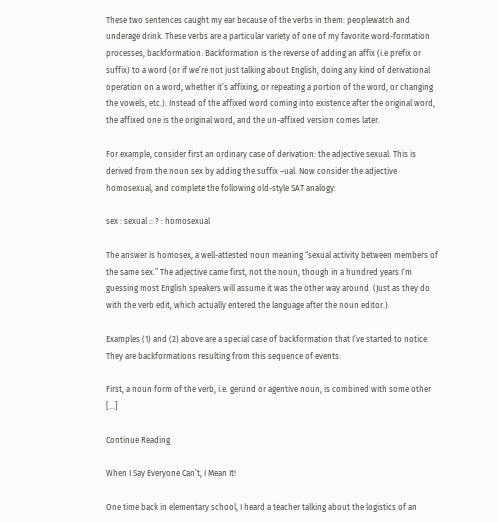These two sentences caught my ear because of the verbs in them: peoplewatch and underage drink. These verbs are a particular variety of one of my favorite word-formation processes, backformation. Backformation is the reverse of adding an affix (i.e prefix or suffix) to a word (or if we’re not just talking about English, doing any kind of derivational operation on a word, whether it’s affixing, or repeating a portion of the word, or changing the vowels, etc.). Instead of the affixed word coming into existence after the original word, the affixed one is the original word, and the un-affixed version comes later.

For example, consider first an ordinary case of derivation: the adjective sexual. This is derived from the noun sex by adding the suffix –ual. Now consider the adjective homosexual, and complete the following old-style SAT analogy:

sex : sexual :: ? : homosexual

The answer is homosex, a well-attested noun meaning “sexual activity between members of the same sex.” The adjective came first, not the noun, though in a hundred years I’m guessing most English speakers will assume it was the other way around. (Just as they do with the verb edit, which actually entered the language after the noun editor.)

Examples (1) and (2) above are a special case of backformation that I’ve started to notice. They are backformations resulting from this sequence of events:

First, a noun form of the verb, i.e. gerund or agentive noun, is combined with some other [...]

Continue Reading

When I Say Everyone Can’t, I Mean It!

One time back in elementary school, I heard a teacher talking about the logistics of an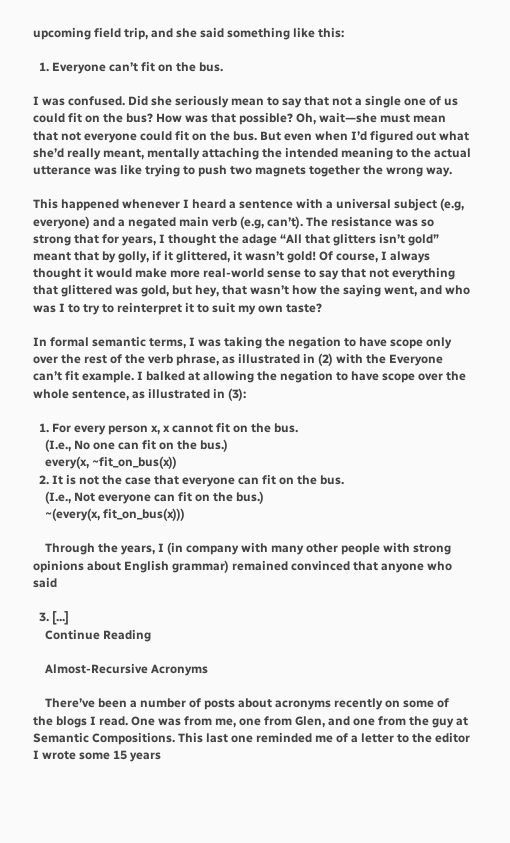upcoming field trip, and she said something like this:

  1. Everyone can’t fit on the bus.

I was confused. Did she seriously mean to say that not a single one of us could fit on the bus? How was that possible? Oh, wait—she must mean that not everyone could fit on the bus. But even when I’d figured out what she’d really meant, mentally attaching the intended meaning to the actual utterance was like trying to push two magnets together the wrong way.

This happened whenever I heard a sentence with a universal subject (e.g, everyone) and a negated main verb (e.g, can’t). The resistance was so strong that for years, I thought the adage “All that glitters isn’t gold” meant that by golly, if it glittered, it wasn’t gold! Of course, I always thought it would make more real-world sense to say that not everything that glittered was gold, but hey, that wasn’t how the saying went, and who was I to try to reinterpret it to suit my own taste?

In formal semantic terms, I was taking the negation to have scope only over the rest of the verb phrase, as illustrated in (2) with the Everyone can’t fit example. I balked at allowing the negation to have scope over the whole sentence, as illustrated in (3):

  1. For every person x, x cannot fit on the bus.
    (I.e., No one can fit on the bus.)
    every(x, ~fit_on_bus(x))
  2. It is not the case that everyone can fit on the bus.
    (I.e., Not everyone can fit on the bus.)
    ~(every(x, fit_on_bus(x)))

    Through the years, I (in company with many other people with strong opinions about English grammar) remained convinced that anyone who said

  3. [...]
    Continue Reading

    Almost-Recursive Acronyms

    There’ve been a number of posts about acronyms recently on some of the blogs I read. One was from me, one from Glen, and one from the guy at Semantic Compositions. This last one reminded me of a letter to the editor I wrote some 15 years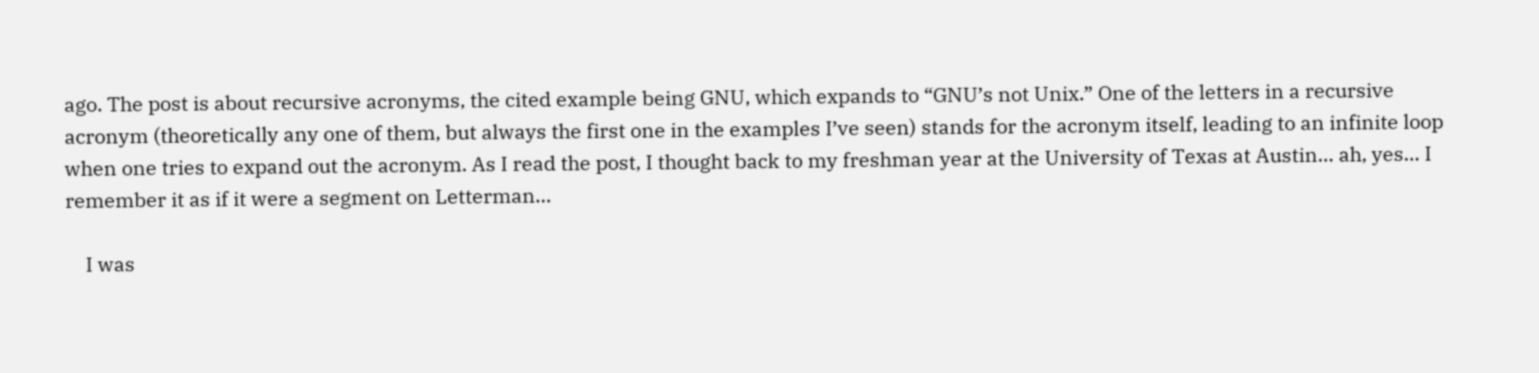ago. The post is about recursive acronyms, the cited example being GNU, which expands to “GNU’s not Unix.” One of the letters in a recursive acronym (theoretically any one of them, but always the first one in the examples I’ve seen) stands for the acronym itself, leading to an infinite loop when one tries to expand out the acronym. As I read the post, I thought back to my freshman year at the University of Texas at Austin… ah, yes… I remember it as if it were a segment on Letterman…

    I was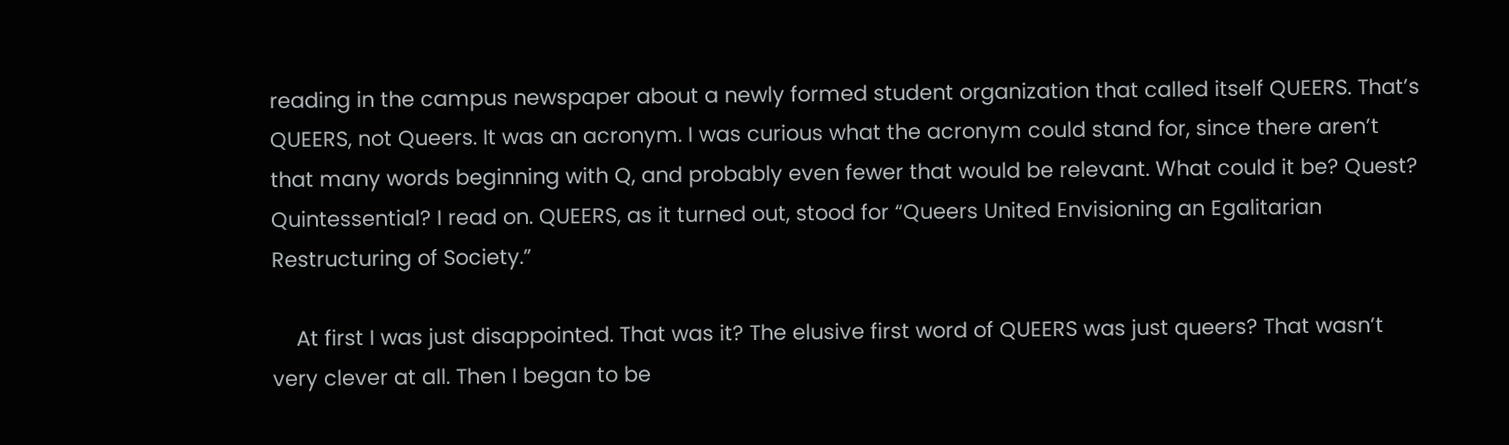reading in the campus newspaper about a newly formed student organization that called itself QUEERS. That’s QUEERS, not Queers. It was an acronym. I was curious what the acronym could stand for, since there aren’t that many words beginning with Q, and probably even fewer that would be relevant. What could it be? Quest? Quintessential? I read on. QUEERS, as it turned out, stood for “Queers United Envisioning an Egalitarian Restructuring of Society.”

    At first I was just disappointed. That was it? The elusive first word of QUEERS was just queers? That wasn’t very clever at all. Then I began to be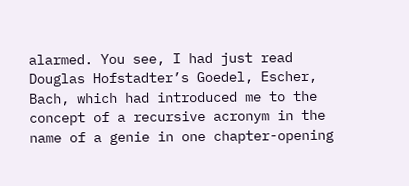alarmed. You see, I had just read Douglas Hofstadter’s Goedel, Escher, Bach, which had introduced me to the concept of a recursive acronym in the name of a genie in one chapter-opening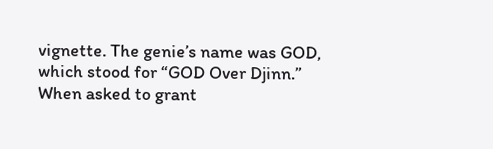vignette. The genie’s name was GOD, which stood for “GOD Over Djinn.” When asked to grant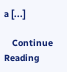a [...]

    Continue Reading